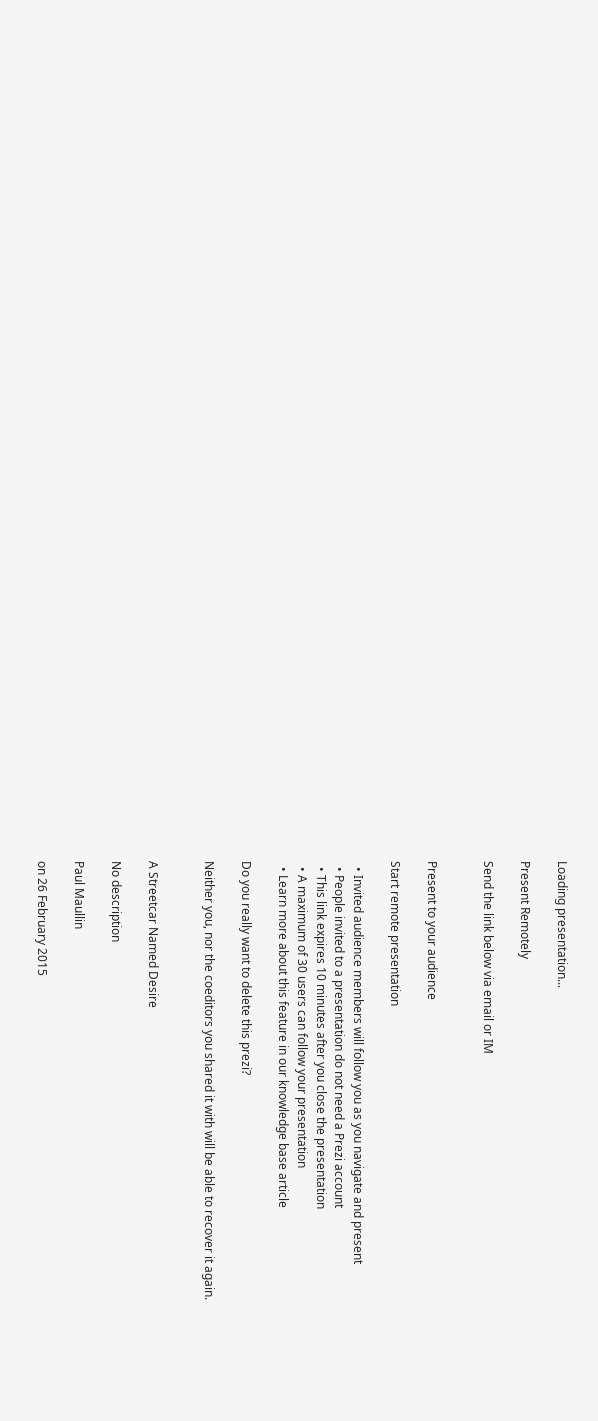Loading presentation...

Present Remotely

Send the link below via email or IM


Present to your audience

Start remote presentation

  • Invited audience members will follow you as you navigate and present
  • People invited to a presentation do not need a Prezi account
  • This link expires 10 minutes after you close the presentation
  • A maximum of 30 users can follow your presentation
  • Learn more about this feature in our knowledge base article

Do you really want to delete this prezi?

Neither you, nor the coeditors you shared it with will be able to recover it again.


A Streetcar Named Desire

No description

Paul Maullin

on 26 February 2015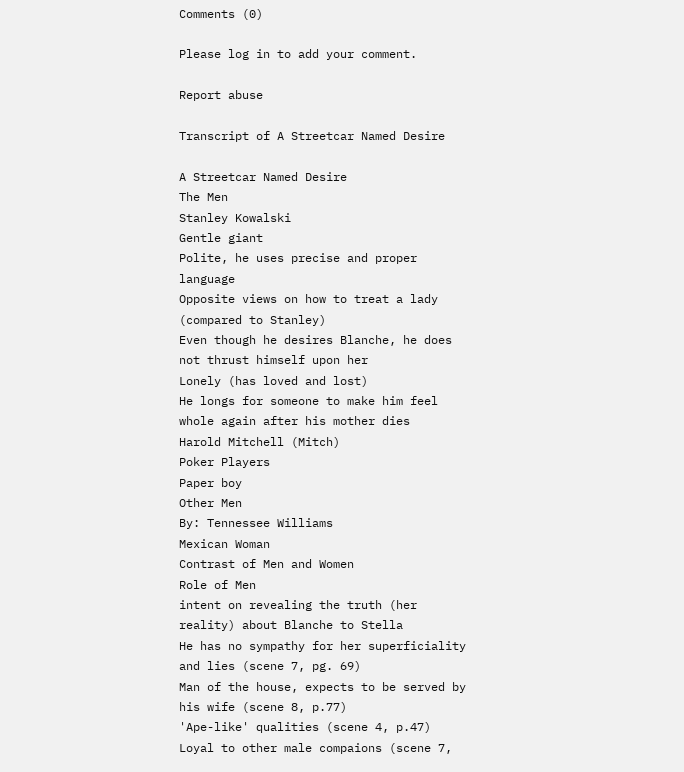Comments (0)

Please log in to add your comment.

Report abuse

Transcript of A Streetcar Named Desire

A Streetcar Named Desire
The Men
Stanley Kowalski
Gentle giant
Polite, he uses precise and proper language
Opposite views on how to treat a lady (compared to Stanley)
Even though he desires Blanche, he does not thrust himself upon her
Lonely (has loved and lost)
He longs for someone to make him feel whole again after his mother dies
Harold Mitchell (Mitch)
Poker Players
Paper boy
Other Men
By: Tennessee Williams
Mexican Woman
Contrast of Men and Women
Role of Men
intent on revealing the truth (her reality) about Blanche to Stella
He has no sympathy for her superficiality and lies (scene 7, pg. 69)
Man of the house, expects to be served by his wife (scene 8, p.77)
'Ape-like' qualities (scene 4, p.47)
Loyal to other male compaions (scene 7,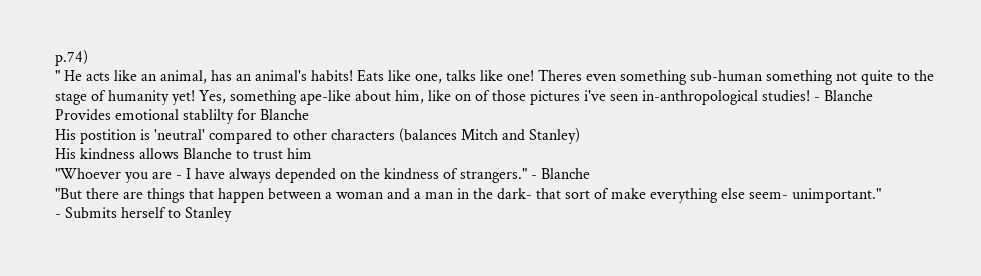p.74)
" He acts like an animal, has an animal's habits! Eats like one, talks like one! Theres even something sub-human something not quite to the stage of humanity yet! Yes, something ape-like about him, like on of those pictures i've seen in-anthropological studies! - Blanche
Provides emotional stablilty for Blanche
His postition is 'neutral' compared to other characters (balances Mitch and Stanley)
His kindness allows Blanche to trust him
"Whoever you are - I have always depended on the kindness of strangers." - Blanche
"But there are things that happen between a woman and a man in the dark- that sort of make everything else seem- unimportant."
- Submits herself to Stanley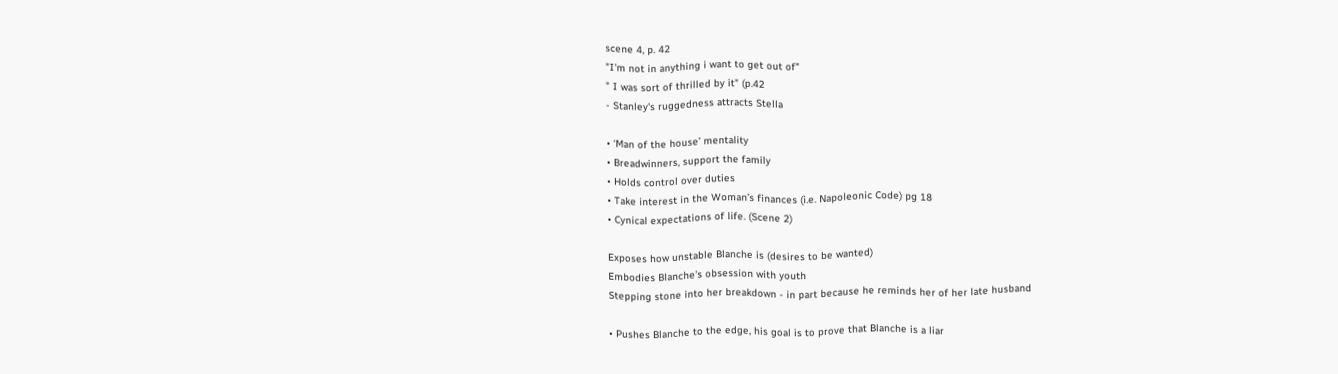scene 4, p. 42
"I'm not in anything i want to get out of"
" I was sort of thrilled by it" (p.42
- Stanley's ruggedness attracts Stella

• ‘Man of the house’ mentality
• Breadwinners, support the family
• Holds control over duties
• Take interest in the Woman’s finances (i.e. Napoleonic Code) pg 18
• Cynical expectations of life. (Scene 2)

Exposes how unstable Blanche is (desires to be wanted)
Embodies Blanche's obsession with youth
Stepping stone into her breakdown - in part because he reminds her of her late husband

• Pushes Blanche to the edge, his goal is to prove that Blanche is a liar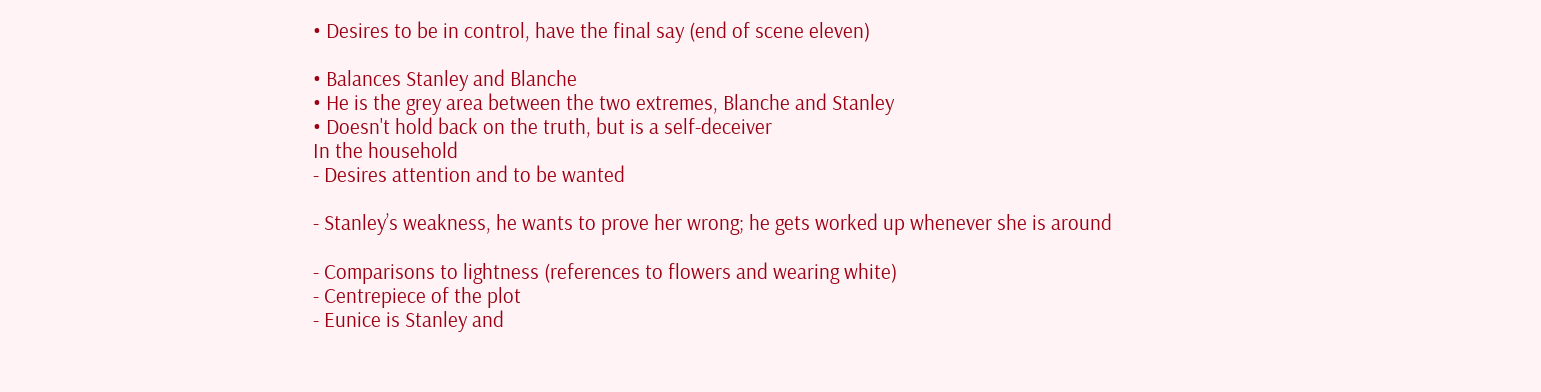• Desires to be in control, have the final say (end of scene eleven)

• Balances Stanley and Blanche
• He is the grey area between the two extremes, Blanche and Stanley
• Doesn't hold back on the truth, but is a self-deceiver
In the household
- Desires attention and to be wanted

- Stanley’s weakness, he wants to prove her wrong; he gets worked up whenever she is around

- Comparisons to lightness (references to flowers and wearing white)
- Centrepiece of the plot
- Eunice is Stanley and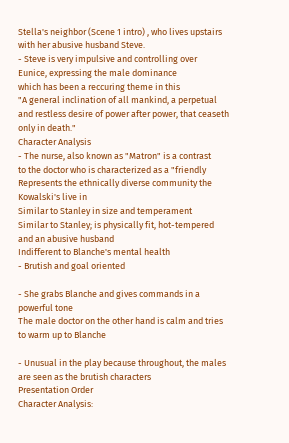Stella's neighbor (Scene 1 intro) , who lives upstairs with her abusive husband Steve.
- Steve is very impulsive and controlling over
Eunice, expressing the male dominance
which has been a reccuring theme in this
"A general inclination of all mankind, a perpetual and restless desire of power after power, that ceaseth only in death."
Character Analysis
- The nurse, also known as "Matron" is a contrast
to the doctor who is characterized as a "friendly
Represents the ethnically diverse community the Kowalski's live in
Similar to Stanley in size and temperament
Similar to Stanley; is physically fit, hot-tempered and an abusive husband
Indifferent to Blanche's mental health
- Brutish and goal oriented

- She grabs Blanche and gives commands in a powerful tone
The male doctor on the other hand is calm and tries to warm up to Blanche

- Unusual in the play because throughout, the males are seen as the brutish characters
Presentation Order
Character Analysis: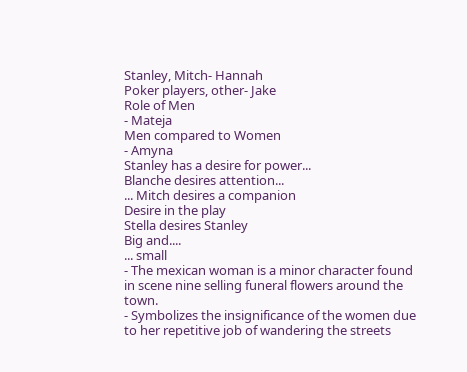Stanley, Mitch- Hannah
Poker players, other- Jake
Role of Men
- Mateja
Men compared to Women
- Amyna
Stanley has a desire for power...
Blanche desires attention...
... Mitch desires a companion
Desire in the play
Stella desires Stanley
Big and....
... small
- The mexican woman is a minor character found
in scene nine selling funeral flowers around the town.
- Symbolizes the insignificance of the women due to her repetitive job of wandering the streets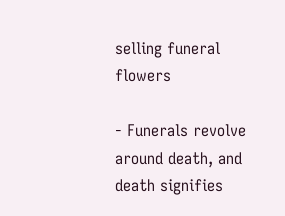selling funeral flowers

- Funerals revolve around death, and death signifies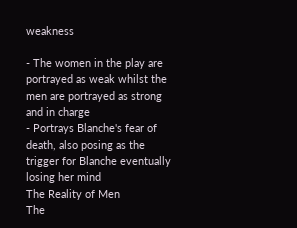weakness

- The women in the play are portrayed as weak whilst the men are portrayed as strong and in charge
- Portrays Blanche's fear of death, also posing as the trigger for Blanche eventually losing her mind
The Reality of Men
The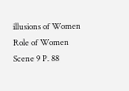illusions of Women
Role of Women
Scene 9 P. 88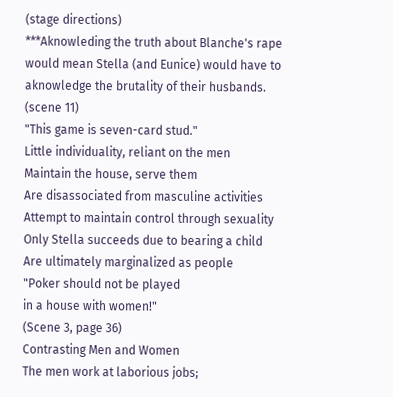(stage directions)
***Aknowleding the truth about Blanche's rape would mean Stella (and Eunice) would have to aknowledge the brutality of their husbands.
(scene 11)
"This game is seven-card stud."
Little individuality, reliant on the men
Maintain the house, serve them
Are disassociated from masculine activities
Attempt to maintain control through sexuality
Only Stella succeeds due to bearing a child
Are ultimately marginalized as people
"Poker should not be played
in a house with women!"
(Scene 3, page 36)
Contrasting Men and Women
The men work at laborious jobs;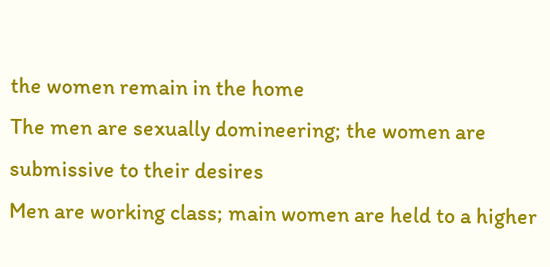the women remain in the home
The men are sexually domineering; the women are submissive to their desires
Men are working class; main women are held to a higher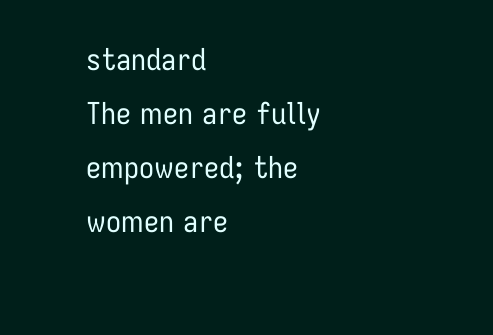standard
The men are fully empowered; the women are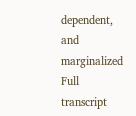dependent, and marginalized
Full transcript